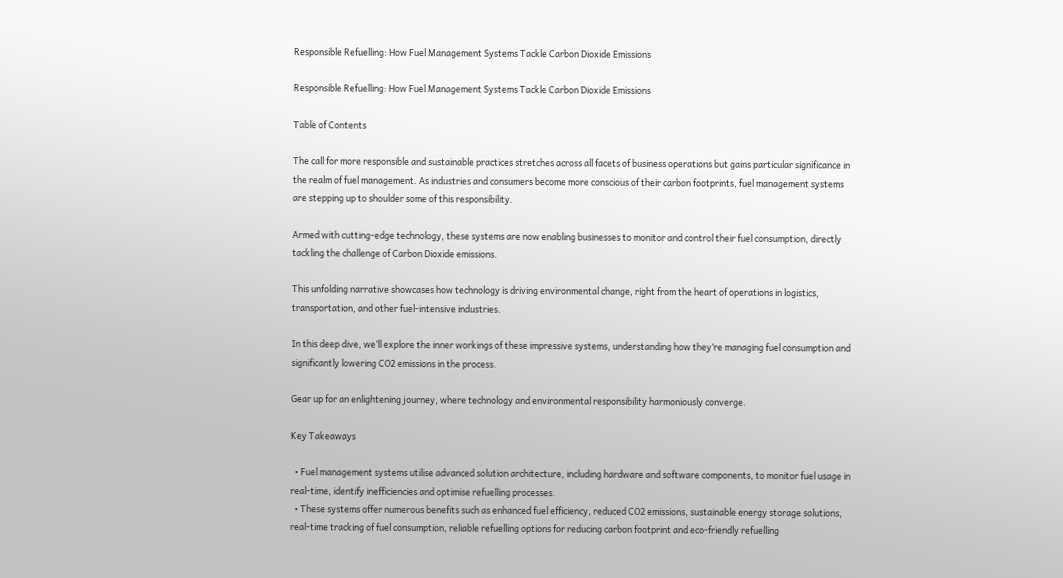Responsible Refuelling: How Fuel Management Systems Tackle Carbon Dioxide Emissions

Responsible Refuelling: How Fuel Management Systems Tackle Carbon Dioxide Emissions

Table of Contents

The call for more responsible and sustainable practices stretches across all facets of business operations but gains particular significance in the realm of fuel management. As industries and consumers become more conscious of their carbon footprints, fuel management systems are stepping up to shoulder some of this responsibility.

Armed with cutting-edge technology, these systems are now enabling businesses to monitor and control their fuel consumption, directly tackling the challenge of Carbon Dioxide emissions.

This unfolding narrative showcases how technology is driving environmental change, right from the heart of operations in logistics, transportation, and other fuel-intensive industries.

In this deep dive, we’ll explore the inner workings of these impressive systems, understanding how they’re managing fuel consumption and significantly lowering CO2 emissions in the process.

Gear up for an enlightening journey, where technology and environmental responsibility harmoniously converge.

Key Takeaways

  • Fuel management systems utilise advanced solution architecture, including hardware and software components, to monitor fuel usage in real-time, identify inefficiencies and optimise refuelling processes.
  • These systems offer numerous benefits such as enhanced fuel efficiency, reduced CO2 emissions, sustainable energy storage solutions, real-time tracking of fuel consumption, reliable refuelling options for reducing carbon footprint and eco-friendly refuelling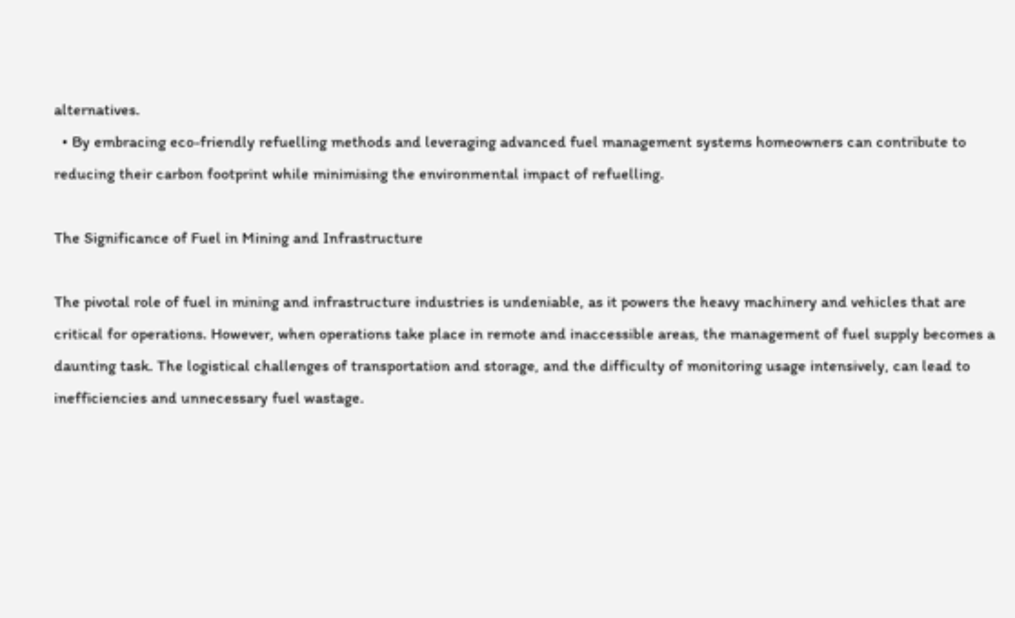alternatives.
  • By embracing eco-friendly refuelling methods and leveraging advanced fuel management systems homeowners can contribute to reducing their carbon footprint while minimising the environmental impact of refuelling.

The Significance of Fuel in Mining and Infrastructure

The pivotal role of fuel in mining and infrastructure industries is undeniable, as it powers the heavy machinery and vehicles that are critical for operations. However, when operations take place in remote and inaccessible areas, the management of fuel supply becomes a daunting task. The logistical challenges of transportation and storage, and the difficulty of monitoring usage intensively, can lead to inefficiencies and unnecessary fuel wastage.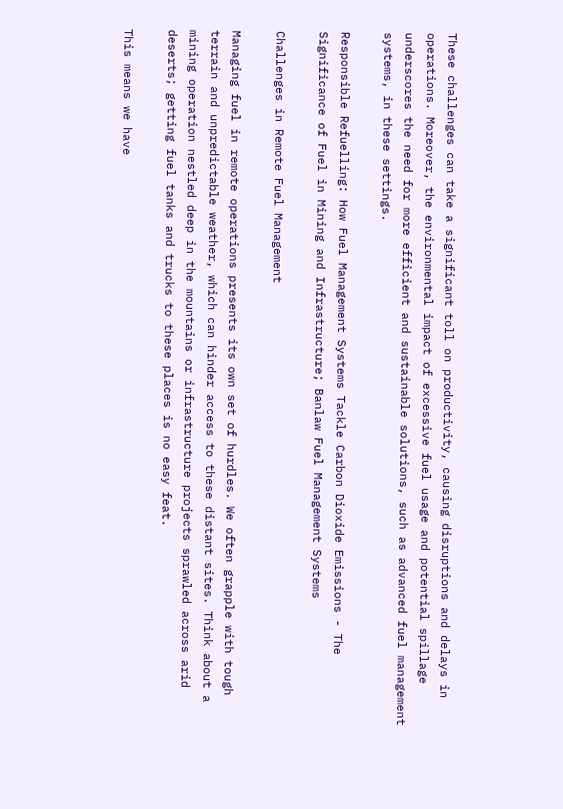These challenges can take a significant toll on productivity, causing disruptions and delays in operations. Moreover, the environmental impact of excessive fuel usage and potential spillage underscores the need for more efficient and sustainable solutions, such as advanced fuel management systems, in these settings.

Responsible Refuelling: How Fuel Management Systems Tackle Carbon Dioxide Emissions - The Significance of Fuel in Mining and Infrastructure; Banlaw Fuel Management Systems

Challenges in Remote Fuel Management

Managing fuel in remote operations presents its own set of hurdles. We often grapple with tough terrain and unpredictable weather, which can hinder access to these distant sites. Think about a mining operation nestled deep in the mountains or infrastructure projects sprawled across arid deserts; getting fuel tanks and trucks to these places is no easy feat.

This means we have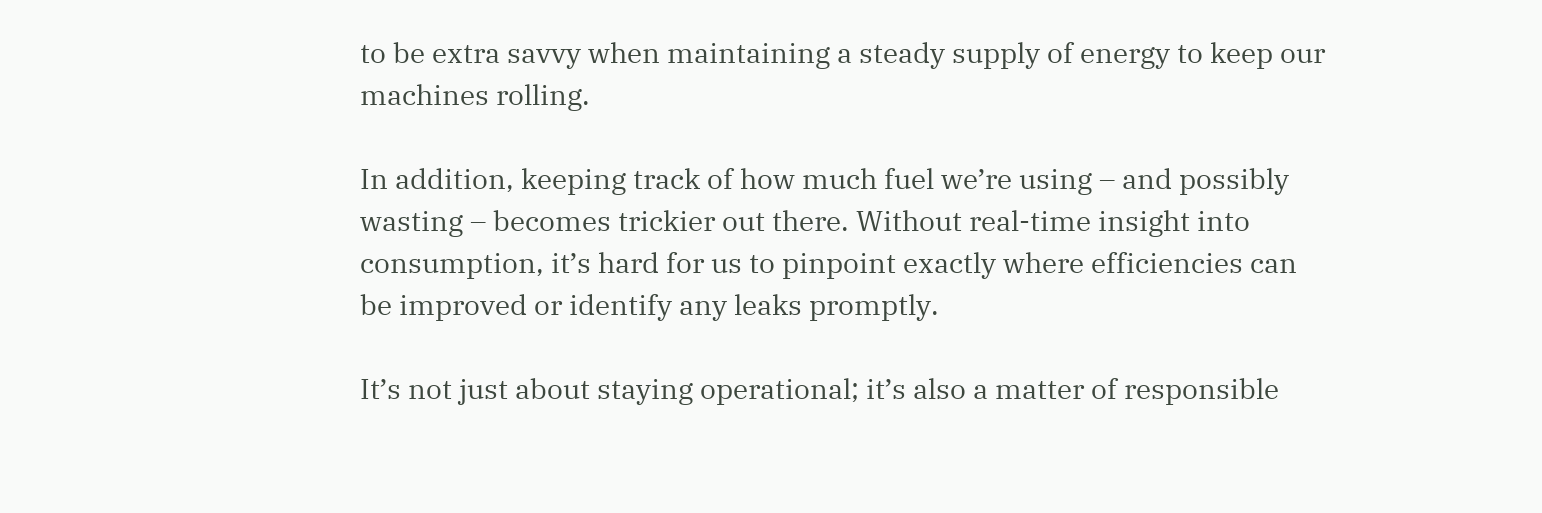to be extra savvy when maintaining a steady supply of energy to keep our machines rolling.

In addition, keeping track of how much fuel we’re using – and possibly wasting – becomes trickier out there. Without real-time insight into consumption, it’s hard for us to pinpoint exactly where efficiencies can be improved or identify any leaks promptly.

It’s not just about staying operational; it’s also a matter of responsible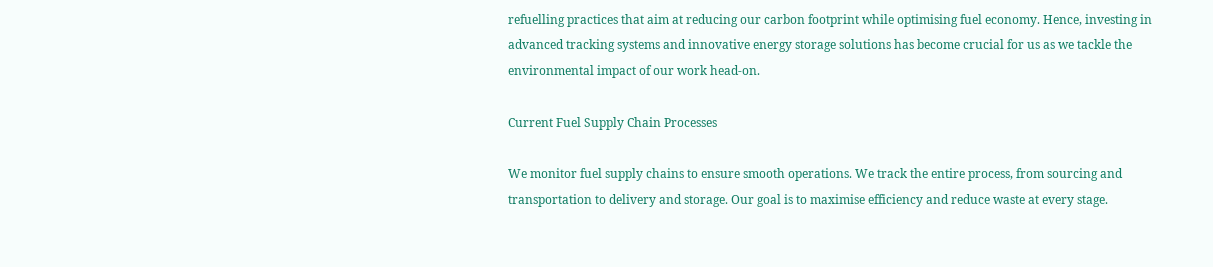refuelling practices that aim at reducing our carbon footprint while optimising fuel economy. Hence, investing in advanced tracking systems and innovative energy storage solutions has become crucial for us as we tackle the environmental impact of our work head-on.

Current Fuel Supply Chain Processes

We monitor fuel supply chains to ensure smooth operations. We track the entire process, from sourcing and transportation to delivery and storage. Our goal is to maximise efficiency and reduce waste at every stage.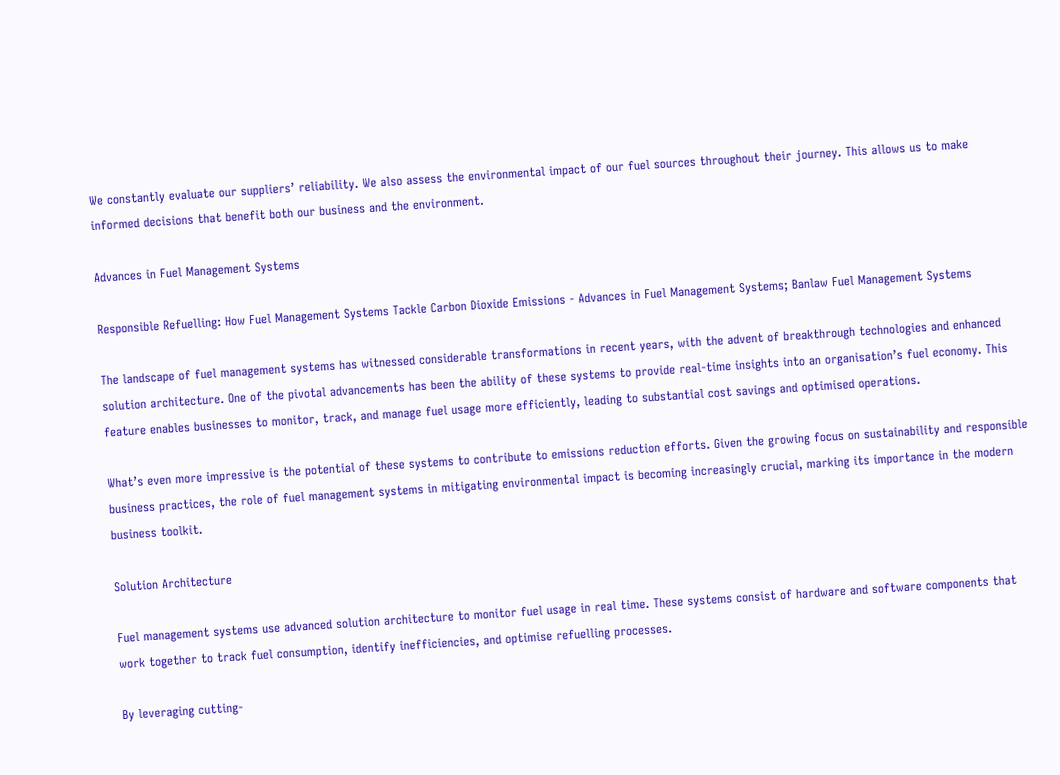We constantly evaluate our suppliers’ reliability. We also assess the environmental impact of our fuel sources throughout their journey. This allows us to make informed decisions that benefit both our business and the environment.

Advances in Fuel Management Systems

Responsible Refuelling: How Fuel Management Systems Tackle Carbon Dioxide Emissions - Advances in Fuel Management Systems; Banlaw Fuel Management Systems

The landscape of fuel management systems has witnessed considerable transformations in recent years, with the advent of breakthrough technologies and enhanced solution architecture. One of the pivotal advancements has been the ability of these systems to provide real-time insights into an organisation’s fuel economy. This feature enables businesses to monitor, track, and manage fuel usage more efficiently, leading to substantial cost savings and optimised operations.

What’s even more impressive is the potential of these systems to contribute to emissions reduction efforts. Given the growing focus on sustainability and responsible business practices, the role of fuel management systems in mitigating environmental impact is becoming increasingly crucial, marking its importance in the modern business toolkit.

Solution Architecture

Fuel management systems use advanced solution architecture to monitor fuel usage in real time. These systems consist of hardware and software components that work together to track fuel consumption, identify inefficiencies, and optimise refuelling processes.

By leveraging cutting-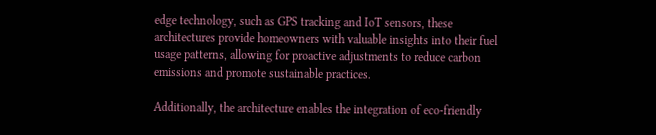edge technology, such as GPS tracking and IoT sensors, these architectures provide homeowners with valuable insights into their fuel usage patterns, allowing for proactive adjustments to reduce carbon emissions and promote sustainable practices.

Additionally, the architecture enables the integration of eco-friendly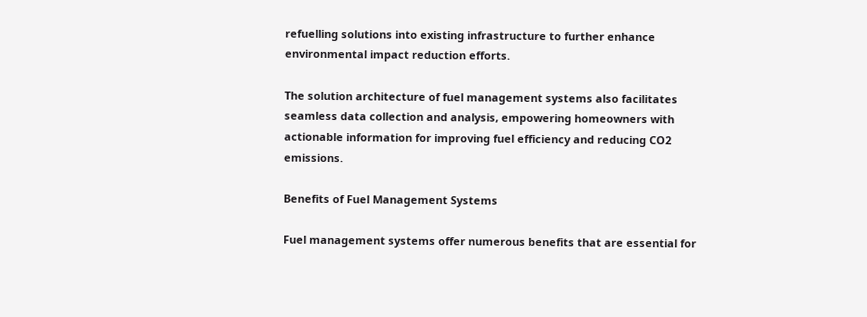refuelling solutions into existing infrastructure to further enhance environmental impact reduction efforts.

The solution architecture of fuel management systems also facilitates seamless data collection and analysis, empowering homeowners with actionable information for improving fuel efficiency and reducing CO2 emissions.

Benefits of Fuel Management Systems

Fuel management systems offer numerous benefits that are essential for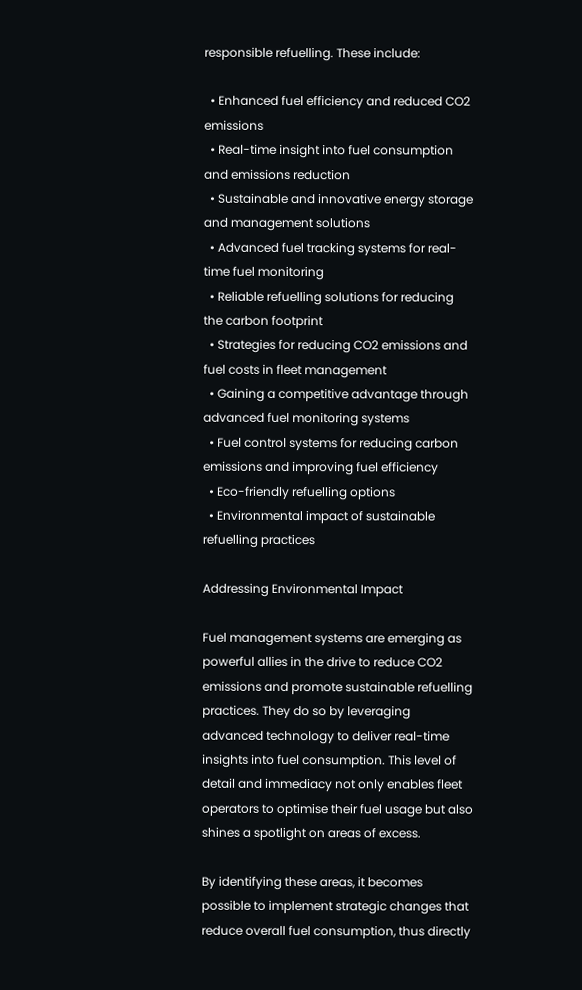responsible refuelling. These include:

  • Enhanced fuel efficiency and reduced CO2 emissions
  • Real-time insight into fuel consumption and emissions reduction
  • Sustainable and innovative energy storage and management solutions
  • Advanced fuel tracking systems for real-time fuel monitoring
  • Reliable refuelling solutions for reducing the carbon footprint
  • Strategies for reducing CO2 emissions and fuel costs in fleet management
  • Gaining a competitive advantage through advanced fuel monitoring systems
  • Fuel control systems for reducing carbon emissions and improving fuel efficiency
  • Eco-friendly refuelling options
  • Environmental impact of sustainable refuelling practices

Addressing Environmental Impact

Fuel management systems are emerging as powerful allies in the drive to reduce CO2 emissions and promote sustainable refuelling practices. They do so by leveraging advanced technology to deliver real-time insights into fuel consumption. This level of detail and immediacy not only enables fleet operators to optimise their fuel usage but also shines a spotlight on areas of excess.

By identifying these areas, it becomes possible to implement strategic changes that reduce overall fuel consumption, thus directly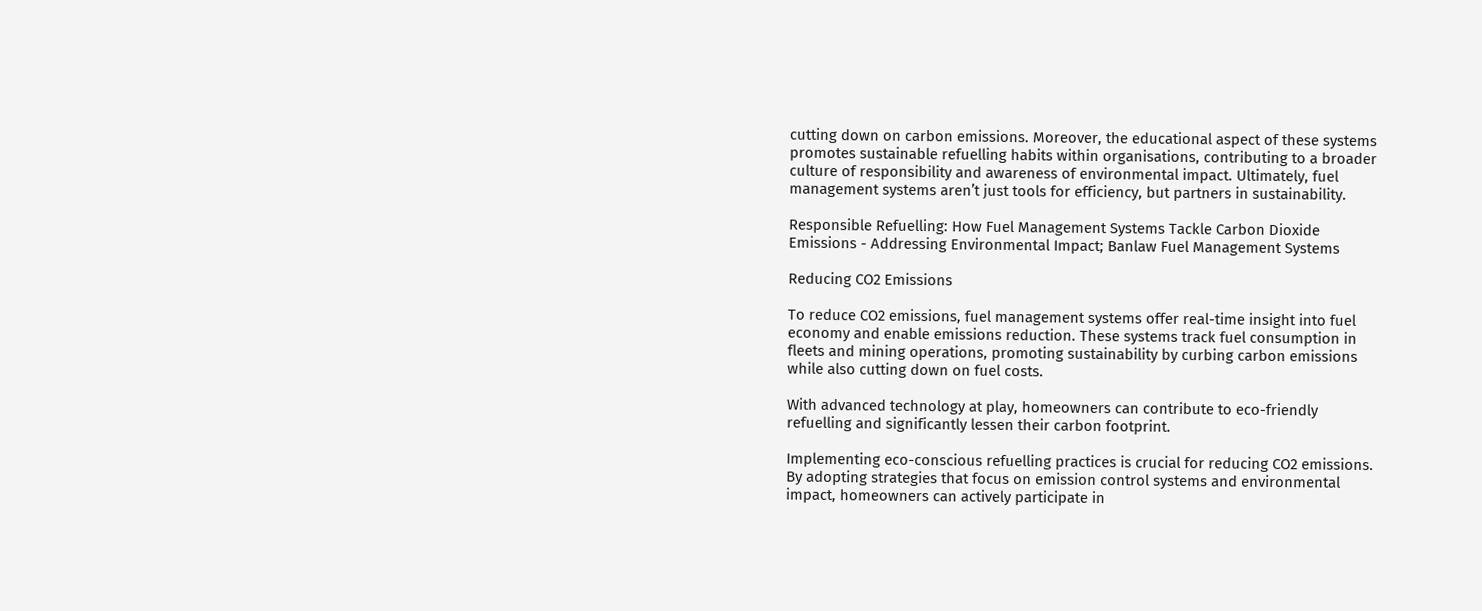cutting down on carbon emissions. Moreover, the educational aspect of these systems promotes sustainable refuelling habits within organisations, contributing to a broader culture of responsibility and awareness of environmental impact. Ultimately, fuel management systems aren’t just tools for efficiency, but partners in sustainability.

Responsible Refuelling: How Fuel Management Systems Tackle Carbon Dioxide Emissions - Addressing Environmental Impact; Banlaw Fuel Management Systems

Reducing CO2 Emissions

To reduce CO2 emissions, fuel management systems offer real-time insight into fuel economy and enable emissions reduction. These systems track fuel consumption in fleets and mining operations, promoting sustainability by curbing carbon emissions while also cutting down on fuel costs.

With advanced technology at play, homeowners can contribute to eco-friendly refuelling and significantly lessen their carbon footprint.

Implementing eco-conscious refuelling practices is crucial for reducing CO2 emissions. By adopting strategies that focus on emission control systems and environmental impact, homeowners can actively participate in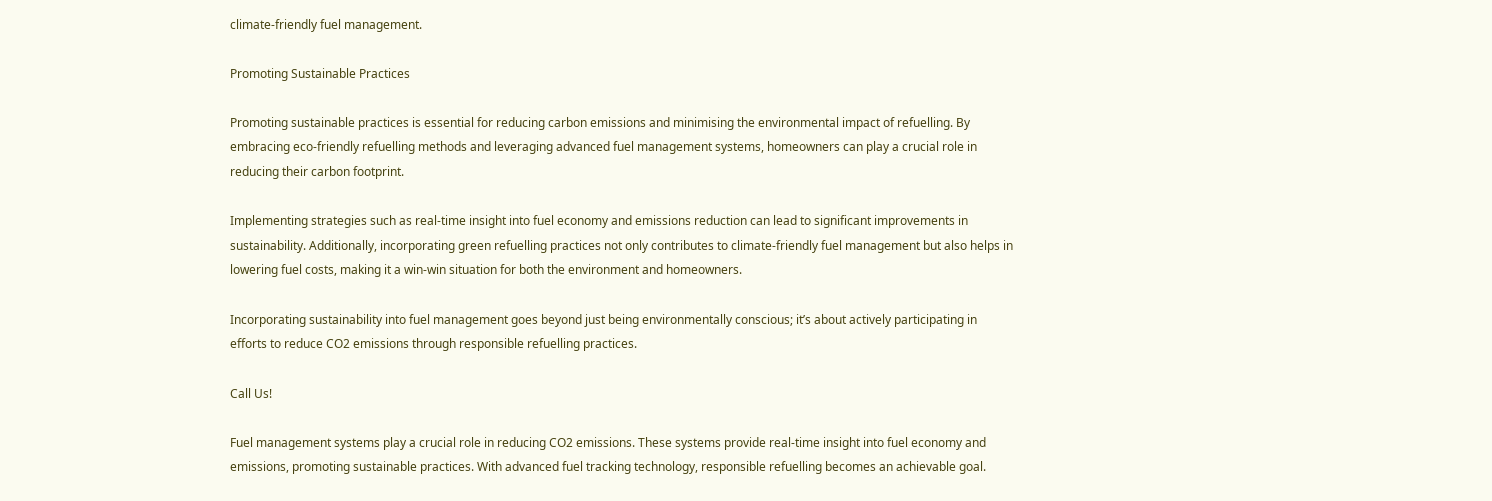climate-friendly fuel management.

Promoting Sustainable Practices

Promoting sustainable practices is essential for reducing carbon emissions and minimising the environmental impact of refuelling. By embracing eco-friendly refuelling methods and leveraging advanced fuel management systems, homeowners can play a crucial role in reducing their carbon footprint.

Implementing strategies such as real-time insight into fuel economy and emissions reduction can lead to significant improvements in sustainability. Additionally, incorporating green refuelling practices not only contributes to climate-friendly fuel management but also helps in lowering fuel costs, making it a win-win situation for both the environment and homeowners.

Incorporating sustainability into fuel management goes beyond just being environmentally conscious; it’s about actively participating in efforts to reduce CO2 emissions through responsible refuelling practices.

Call Us!

Fuel management systems play a crucial role in reducing CO2 emissions. These systems provide real-time insight into fuel economy and emissions, promoting sustainable practices. With advanced fuel tracking technology, responsible refuelling becomes an achievable goal.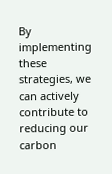By implementing these strategies, we can actively contribute to reducing our carbon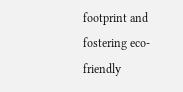footprint and fostering eco-friendly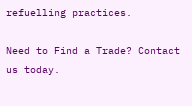refuelling practices.

Need to Find a Trade? Contact us today.